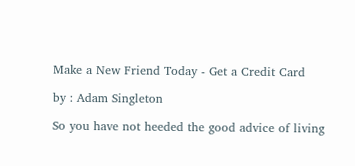Make a New Friend Today - Get a Credit Card

by : Adam Singleton

So you have not heeded the good advice of living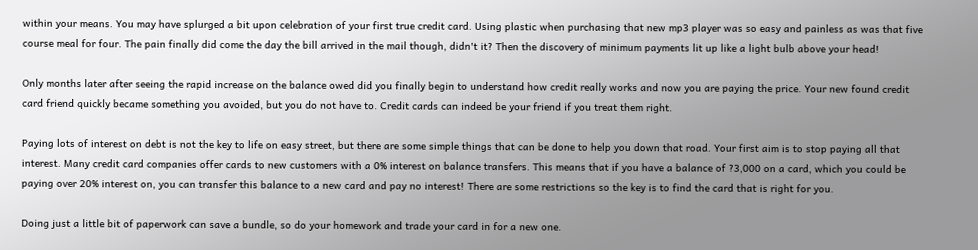within your means. You may have splurged a bit upon celebration of your first true credit card. Using plastic when purchasing that new mp3 player was so easy and painless as was that five course meal for four. The pain finally did come the day the bill arrived in the mail though, didn't it? Then the discovery of minimum payments lit up like a light bulb above your head!

Only months later after seeing the rapid increase on the balance owed did you finally begin to understand how credit really works and now you are paying the price. Your new found credit card friend quickly became something you avoided, but you do not have to. Credit cards can indeed be your friend if you treat them right.

Paying lots of interest on debt is not the key to life on easy street, but there are some simple things that can be done to help you down that road. Your first aim is to stop paying all that interest. Many credit card companies offer cards to new customers with a 0% interest on balance transfers. This means that if you have a balance of ?3,000 on a card, which you could be paying over 20% interest on, you can transfer this balance to a new card and pay no interest! There are some restrictions so the key is to find the card that is right for you.

Doing just a little bit of paperwork can save a bundle, so do your homework and trade your card in for a new one.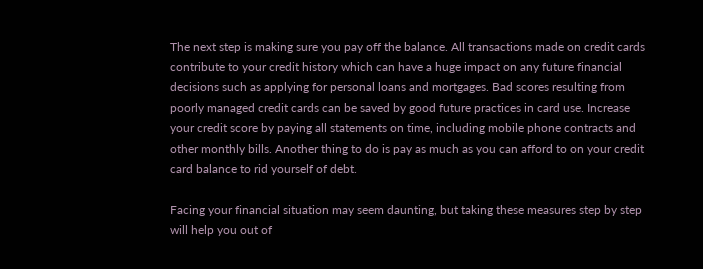The next step is making sure you pay off the balance. All transactions made on credit cards contribute to your credit history which can have a huge impact on any future financial decisions such as applying for personal loans and mortgages. Bad scores resulting from poorly managed credit cards can be saved by good future practices in card use. Increase your credit score by paying all statements on time, including mobile phone contracts and other monthly bills. Another thing to do is pay as much as you can afford to on your credit card balance to rid yourself of debt.

Facing your financial situation may seem daunting, but taking these measures step by step will help you out of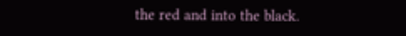the red and into the black.